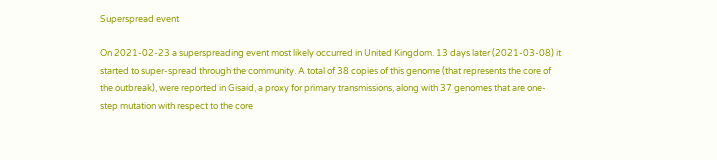Superspread event

On 2021-02-23 a superspreading event most likely occurred in United Kingdom. 13 days later (2021-03-08) it started to super-spread through the community. A total of 38 copies of this genome (that represents the core of the outbreak), were reported in Gisaid, a proxy for primary transmissions, along with 37 genomes that are one-step mutation with respect to the core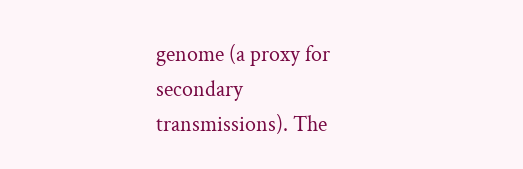genome (a proxy for secondary transmissions). The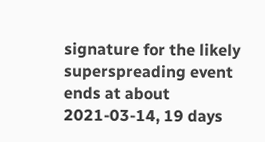signature for the likely superspreading event ends at about 2021-03-14, 19 days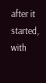after it started, with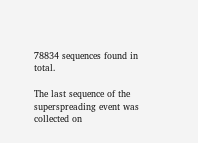78834 sequences found in total.

The last sequence of the superspreading event was collected on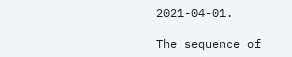2021-04-01.

The sequence of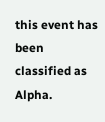this event has been classified as Alpha.